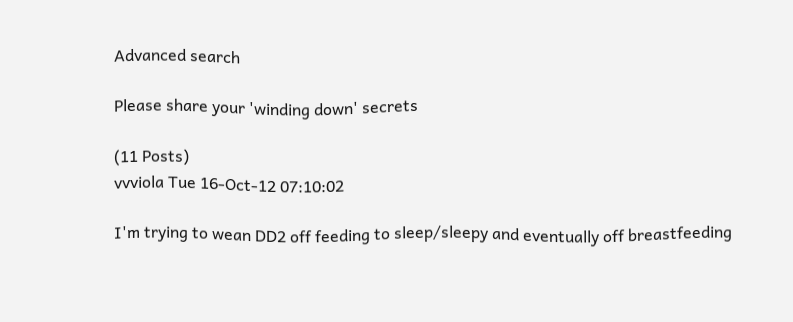Advanced search

Please share your 'winding down' secrets

(11 Posts)
vvviola Tue 16-Oct-12 07:10:02

I'm trying to wean DD2 off feeding to sleep/sleepy and eventually off breastfeeding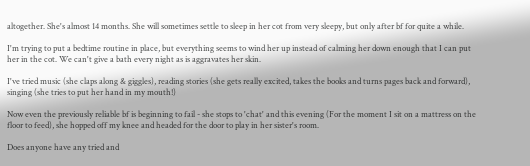altogether. She's almost 14 months. She will sometimes settle to sleep in her cot from very sleepy, but only after bf for quite a while.

I'm trying to put a bedtime routine in place, but everything seems to wind her up instead of calming her down enough that I can put her in the cot. We can't give a bath every night as is aggravates her skin.

I've tried music (she claps along & giggles), reading stories (she gets really excited, takes the books and turns pages back and forward), singing (she tries to put her hand in my mouth!)

Now even the previously reliable bf is beginning to fail - she stops to 'chat' and this evening (For the moment I sit on a mattress on the floor to feed), she hopped off my knee and headed for the door to play in her sister's room.

Does anyone have any tried and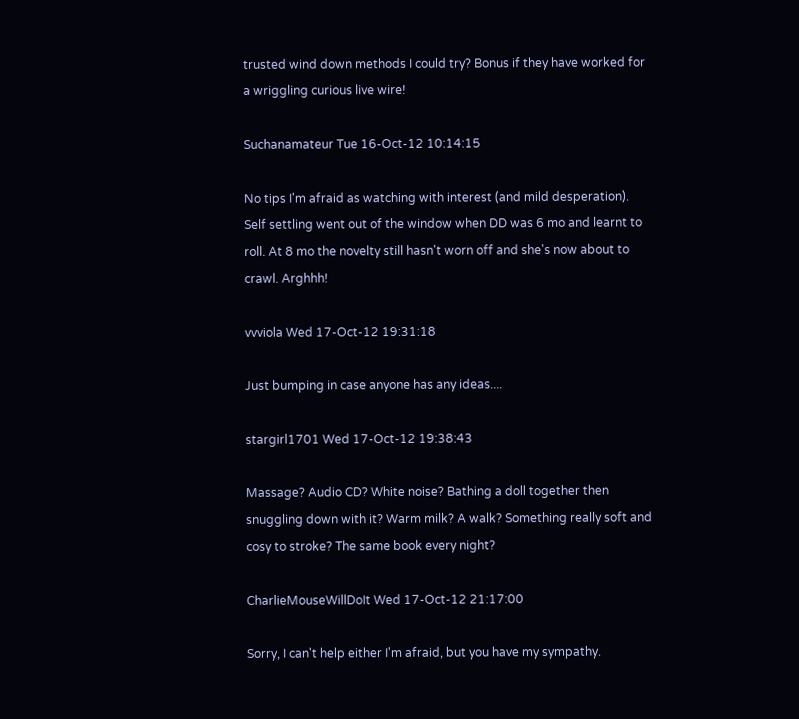trusted wind down methods I could try? Bonus if they have worked for a wriggling curious live wire!

Suchanamateur Tue 16-Oct-12 10:14:15

No tips I'm afraid as watching with interest (and mild desperation). Self settling went out of the window when DD was 6 mo and learnt to roll. At 8 mo the novelty still hasn't worn off and she's now about to crawl. Arghhh!

vvviola Wed 17-Oct-12 19:31:18

Just bumping in case anyone has any ideas....

stargirl1701 Wed 17-Oct-12 19:38:43

Massage? Audio CD? White noise? Bathing a doll together then snuggling down with it? Warm milk? A walk? Something really soft and cosy to stroke? The same book every night?

CharlieMouseWillDoIt Wed 17-Oct-12 21:17:00

Sorry, I can't help either I'm afraid, but you have my sympathy.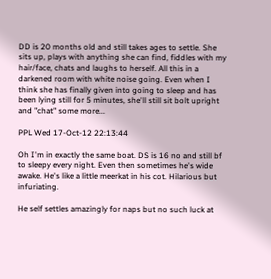DD is 20 months old and still takes ages to settle. She sits up, plays with anything she can find, fiddles with my hair/face, chats and laughs to herself. All this in a darkened room with white noise going. Even when I think she has finally given into going to sleep and has been lying still for 5 minutes, she'll still sit bolt upright and "chat" some more...

PPL Wed 17-Oct-12 22:13:44

Oh I'm in exactly the same boat. DS is 16 no and still bf to sleepy every night. Even then sometimes he's wide awake. He's like a little meerkat in his cot. Hilarious but infuriating.

He self settles amazingly for naps but no such luck at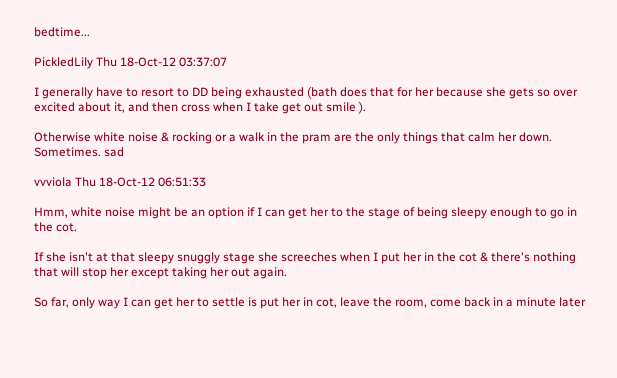bedtime...

PickledLily Thu 18-Oct-12 03:37:07

I generally have to resort to DD being exhausted (bath does that for her because she gets so over excited about it, and then cross when I take get out smile ).

Otherwise white noise & rocking or a walk in the pram are the only things that calm her down. Sometimes. sad

vvviola Thu 18-Oct-12 06:51:33

Hmm, white noise might be an option if I can get her to the stage of being sleepy enough to go in the cot.

If she isn't at that sleepy snuggly stage she screeches when I put her in the cot & there's nothing that will stop her except taking her out again.

So far, only way I can get her to settle is put her in cot, leave the room, come back in a minute later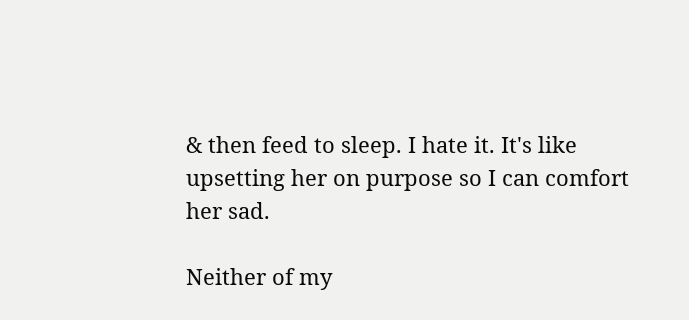& then feed to sleep. I hate it. It's like upsetting her on purpose so I can comfort her sad.

Neither of my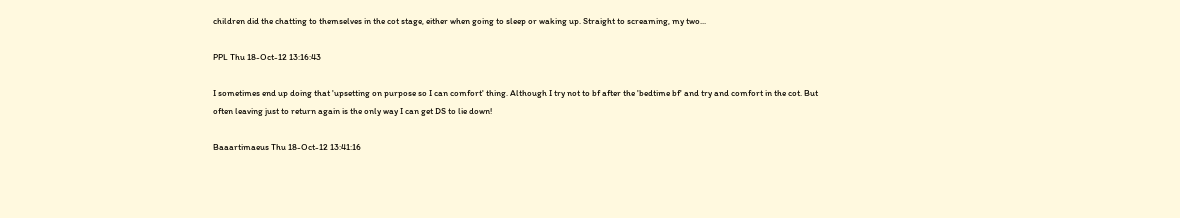children did the chatting to themselves in the cot stage, either when going to sleep or waking up. Straight to screaming, my two...

PPL Thu 18-Oct-12 13:16:43

I sometimes end up doing that 'upsetting on purpose so I can comfort' thing. Although I try not to bf after the 'bedtime bf' and try and comfort in the cot. But often leaving just to return again is the only way I can get DS to lie down!

Baaartimaeus Thu 18-Oct-12 13:41:16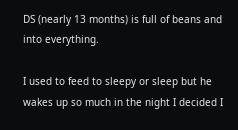DS (nearly 13 months) is full of beans and into everything.

I used to feed to sleepy or sleep but he wakes up so much in the night I decided I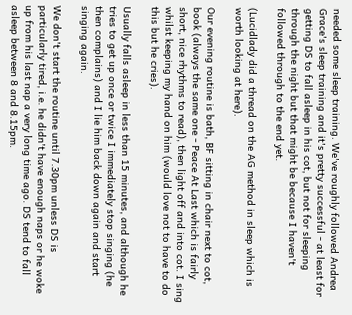needed some sleep training. We've roughly followed Andrea Grace's sleep training and it's pretty successful - at least for getting DS to fall asleep in his cot, but not for sleeping through the night but that might be because I haven't followed through to the end yet.

(Lucidlady did a thread on the AG method in sleep which is worth looking at here).

Our evening routine is bath, BF sitting in chair next to cot, book (always the same one - Peace At Last which is fairly short, nice rhythms to read), then light off and into cot. I sing whilst keeping my hand on him (would love not to have to do this but he cries).

Usually falls asleep in less than 15 minutes, and although he tries to get up once or twice I immediately stop singing (he then complains) and I lie him back down again and start singing again.

We don't start the routine until 7.30pm unless DS is particularly tired, i.e. he didn't have enough naps or he woke up from his last nap a very long time ago. DS tend to fall asleep between 8 and 8.15pm.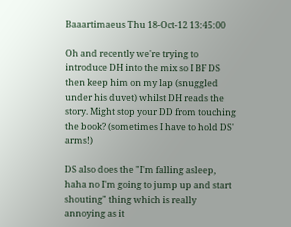Baaartimaeus Thu 18-Oct-12 13:45:00

Oh and recently we're trying to introduce DH into the mix so I BF DS then keep him on my lap (snuggled under his duvet) whilst DH reads the story. Might stop your DD from touching the book? (sometimes I have to hold DS' arms!)

DS also does the "I'm falling asleep, haha no I'm going to jump up and start shouting" thing which is really annoying as it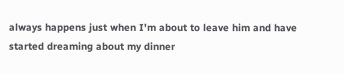always happens just when I'm about to leave him and have started dreaming about my dinner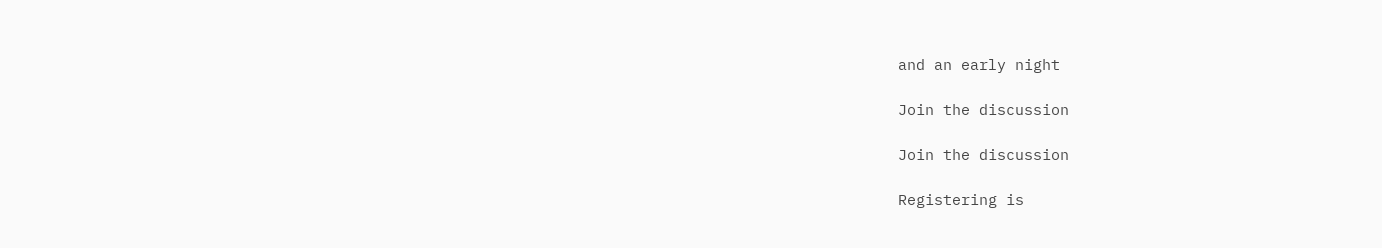and an early night

Join the discussion

Join the discussion

Registering is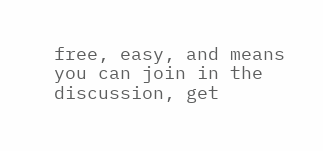free, easy, and means you can join in the discussion, get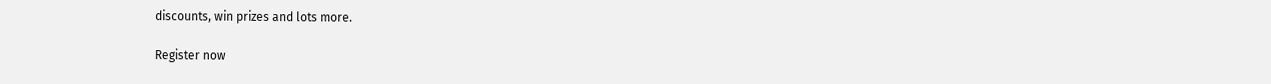discounts, win prizes and lots more.

Register now